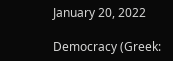January 20, 2022

Democracy (Greek: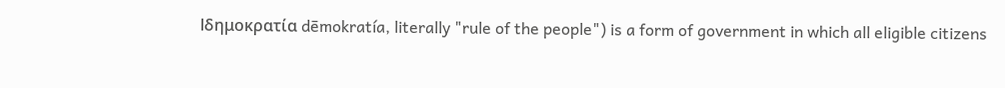lδημοκρατία dēmokratía, literally "rule of the people") is a form of government in which all eligible citizens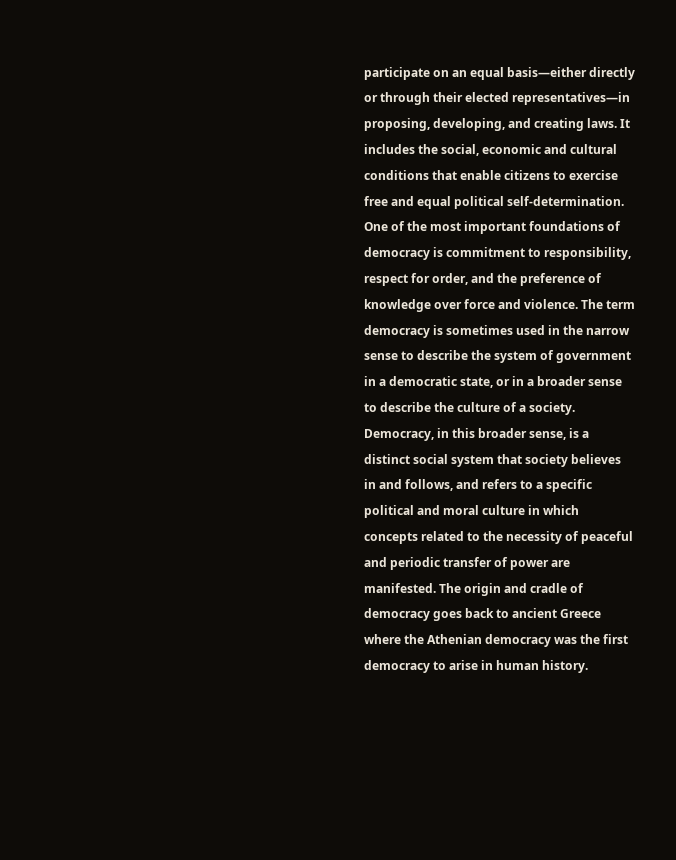participate on an equal basis—either directly or through their elected representatives—in proposing, developing, and creating laws. It includes the social, economic and cultural conditions that enable citizens to exercise free and equal political self-determination. One of the most important foundations of democracy is commitment to responsibility, respect for order, and the preference of knowledge over force and violence. The term democracy is sometimes used in the narrow sense to describe the system of government in a democratic state, or in a broader sense to describe the culture of a society. Democracy, in this broader sense, is a distinct social system that society believes in and follows, and refers to a specific political and moral culture in which concepts related to the necessity of peaceful and periodic transfer of power are manifested. The origin and cradle of democracy goes back to ancient Greece where the Athenian democracy was the first democracy to arise in human history.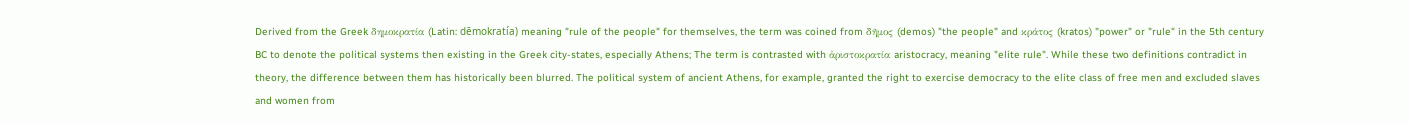Derived from the Greek δημοκρατία (Latin: dēmokratía) meaning "rule of the people" for themselves, the term was coined from δῆμος (demos) "the people" and κράτος (kratos) "power" or "rule" in the 5th century BC to denote the political systems then existing in the Greek city-states, especially Athens; The term is contrasted with ἀριστοκρατία aristocracy, meaning "elite rule". While these two definitions contradict in theory, the difference between them has historically been blurred. The political system of ancient Athens, for example, granted the right to exercise democracy to the elite class of free men and excluded slaves and women from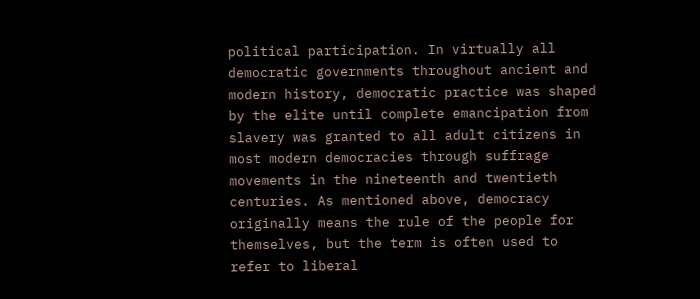political participation. In virtually all democratic governments throughout ancient and modern history, democratic practice was shaped by the elite until complete emancipation from slavery was granted to all adult citizens in most modern democracies through suffrage movements in the nineteenth and twentieth centuries. As mentioned above, democracy originally means the rule of the people for themselves, but the term is often used to refer to liberal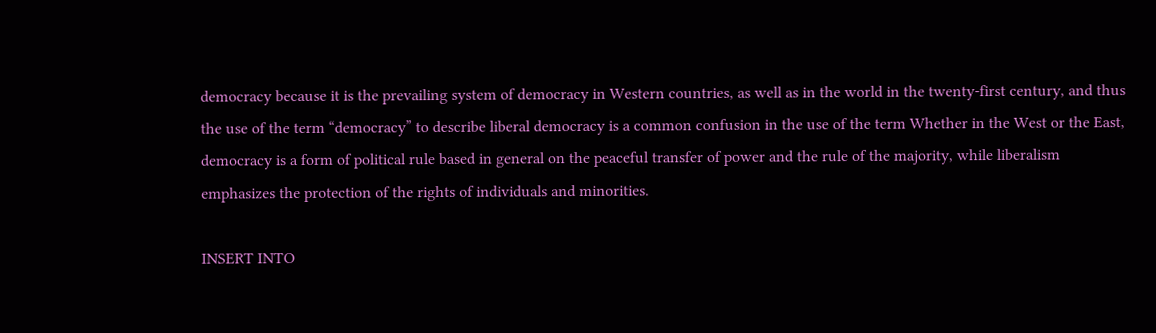democracy because it is the prevailing system of democracy in Western countries, as well as in the world in the twenty-first century, and thus the use of the term “democracy” to describe liberal democracy is a common confusion in the use of the term Whether in the West or the East, democracy is a form of political rule based in general on the peaceful transfer of power and the rule of the majority, while liberalism emphasizes the protection of the rights of individuals and minorities.

INSERT INTO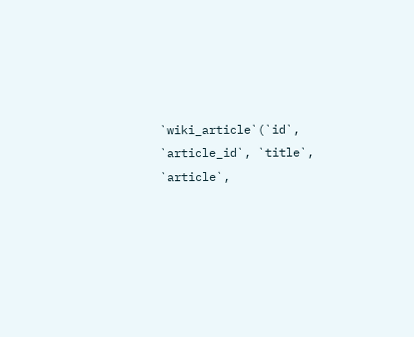`wiki_article`(`id`, `article_id`, `title`, `article`,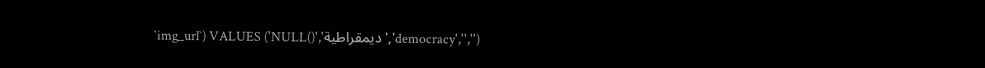`img_url`) VALUES ('NULL()','ديمقراطية','democracy','','')